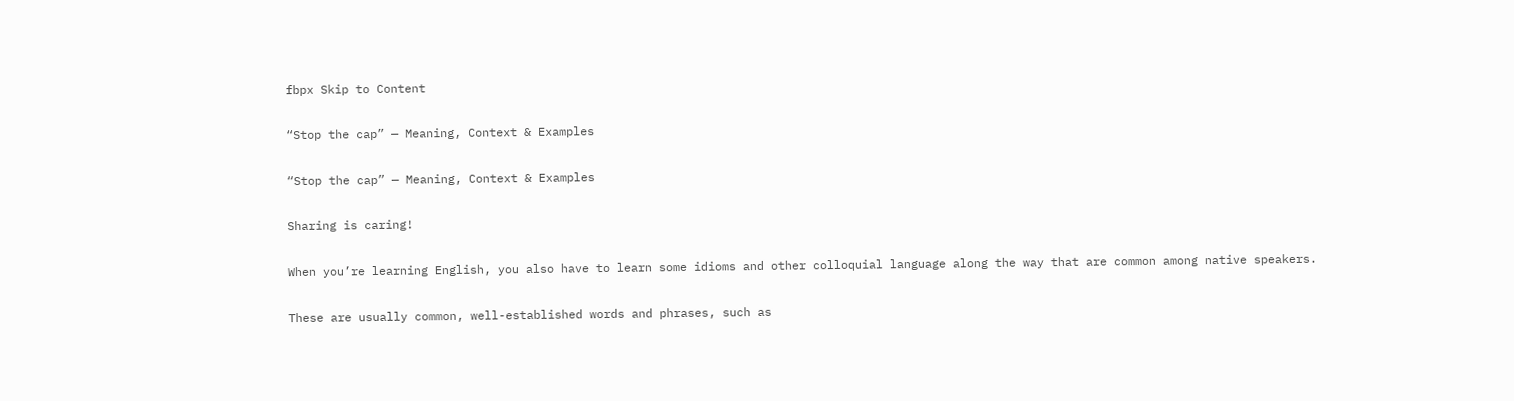fbpx Skip to Content

“Stop the cap” — Meaning, Context & Examples

“Stop the cap” — Meaning, Context & Examples

Sharing is caring!

When you’re learning English, you also have to learn some idioms and other colloquial language along the way that are common among native speakers.

These are usually common, well-established words and phrases, such as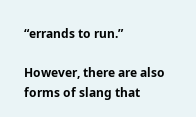“errands to run.”

However, there are also forms of slang that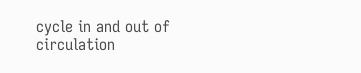cycle in and out of circulation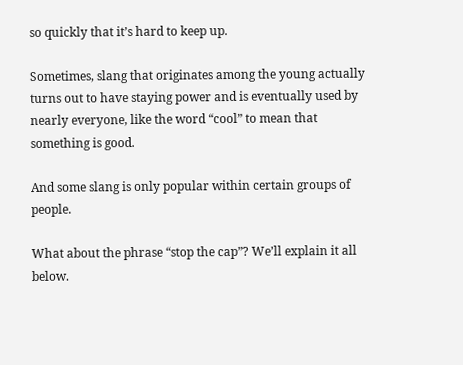so quickly that it’s hard to keep up.

Sometimes, slang that originates among the young actually turns out to have staying power and is eventually used by nearly everyone, like the word “cool” to mean that something is good.

And some slang is only popular within certain groups of people.

What about the phrase “stop the cap”? We’ll explain it all below.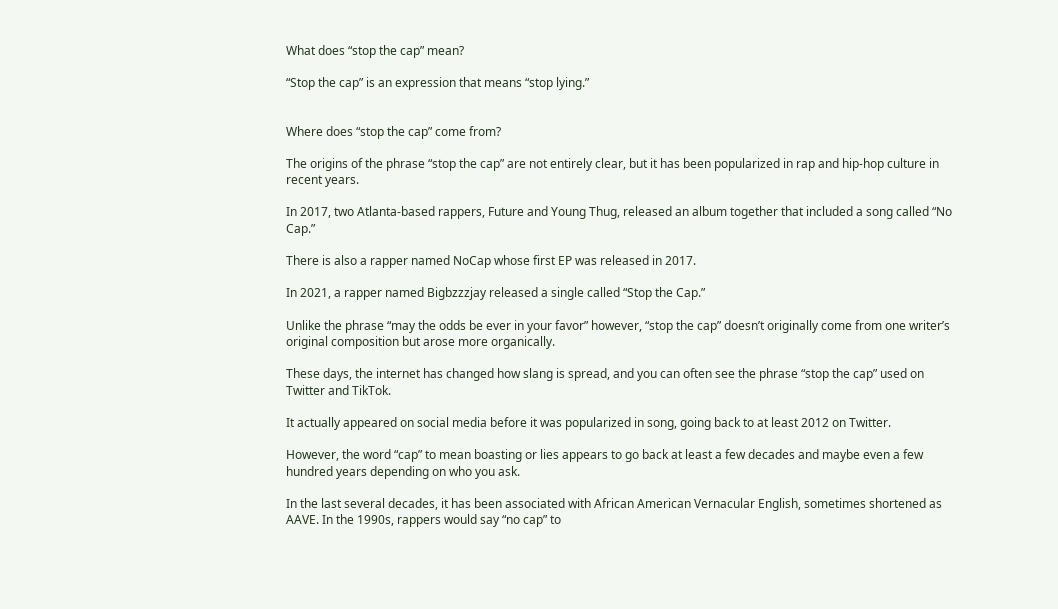What does “stop the cap” mean?

“Stop the cap” is an expression that means “stop lying.”


Where does “stop the cap” come from?

The origins of the phrase “stop the cap” are not entirely clear, but it has been popularized in rap and hip-hop culture in recent years.

In 2017, two Atlanta-based rappers, Future and Young Thug, released an album together that included a song called “No Cap.”

There is also a rapper named NoCap whose first EP was released in 2017.

In 2021, a rapper named Bigbzzzjay released a single called “Stop the Cap.”

Unlike the phrase “may the odds be ever in your favor” however, “stop the cap” doesn’t originally come from one writer’s original composition but arose more organically.

These days, the internet has changed how slang is spread, and you can often see the phrase “stop the cap” used on Twitter and TikTok.

It actually appeared on social media before it was popularized in song, going back to at least 2012 on Twitter.

However, the word “cap” to mean boasting or lies appears to go back at least a few decades and maybe even a few hundred years depending on who you ask.

In the last several decades, it has been associated with African American Vernacular English, sometimes shortened as AAVE. In the 1990s, rappers would say “no cap” to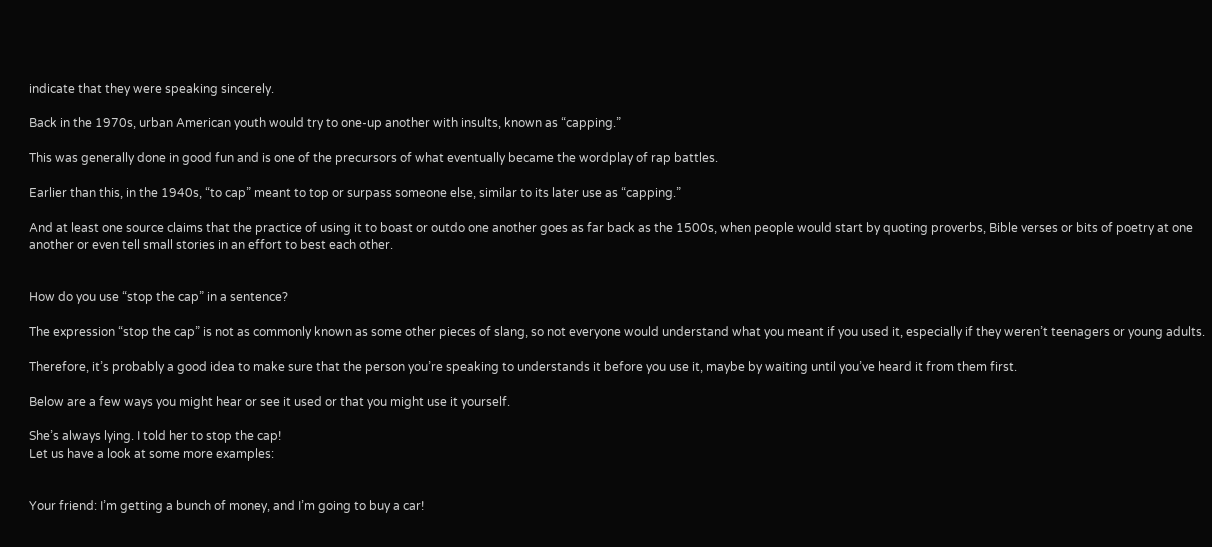indicate that they were speaking sincerely.

Back in the 1970s, urban American youth would try to one-up another with insults, known as “capping.”

This was generally done in good fun and is one of the precursors of what eventually became the wordplay of rap battles.

Earlier than this, in the 1940s, “to cap” meant to top or surpass someone else, similar to its later use as “capping.”

And at least one source claims that the practice of using it to boast or outdo one another goes as far back as the 1500s, when people would start by quoting proverbs, Bible verses or bits of poetry at one another or even tell small stories in an effort to best each other.


How do you use “stop the cap” in a sentence?

The expression “stop the cap” is not as commonly known as some other pieces of slang, so not everyone would understand what you meant if you used it, especially if they weren’t teenagers or young adults.

Therefore, it’s probably a good idea to make sure that the person you’re speaking to understands it before you use it, maybe by waiting until you’ve heard it from them first.

Below are a few ways you might hear or see it used or that you might use it yourself.

She’s always lying. I told her to stop the cap!
Let us have a look at some more examples:


Your friend: I’m getting a bunch of money, and I’m going to buy a car!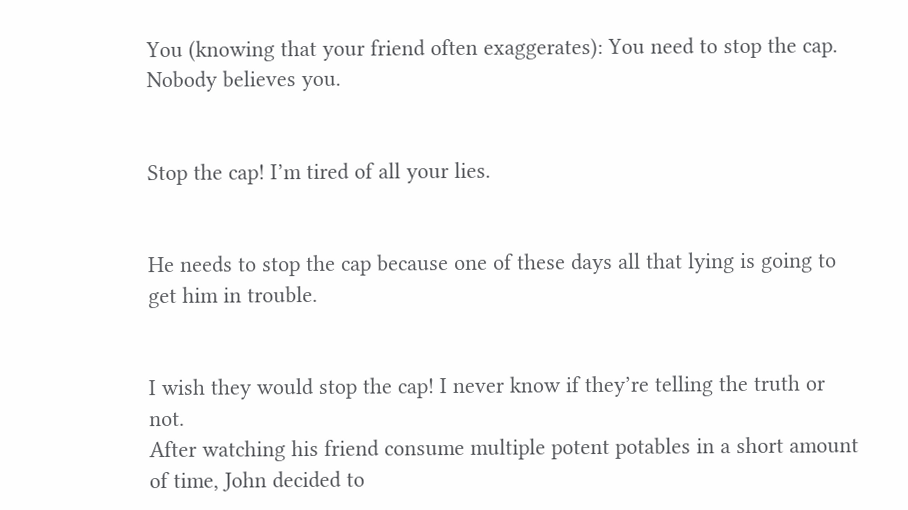You (knowing that your friend often exaggerates): You need to stop the cap. Nobody believes you.


Stop the cap! I’m tired of all your lies.


He needs to stop the cap because one of these days all that lying is going to get him in trouble.


I wish they would stop the cap! I never know if they’re telling the truth or not.
After watching his friend consume multiple potent potables in a short amount of time, John decided to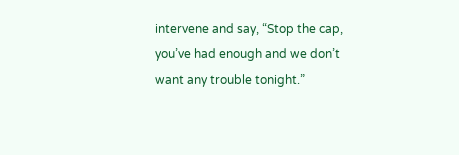intervene and say, “Stop the cap, you’ve had enough and we don’t want any trouble tonight.”